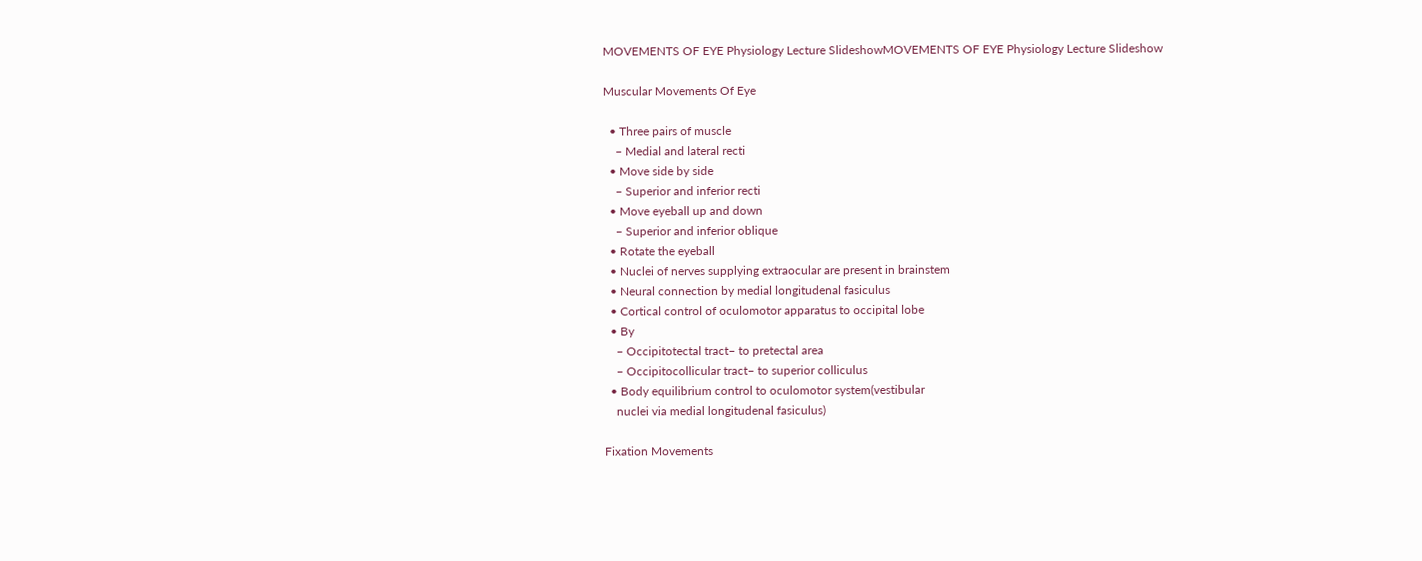MOVEMENTS OF EYE Physiology Lecture SlideshowMOVEMENTS OF EYE Physiology Lecture Slideshow

Muscular Movements Of Eye

  • Three pairs of muscle
    – Medial and lateral recti
  • Move side by side
    – Superior and inferior recti
  • Move eyeball up and down
    – Superior and inferior oblique
  • Rotate the eyeball
  • Nuclei of nerves supplying extraocular are present in brainstem
  • Neural connection by medial longitudenal fasiculus
  • Cortical control of oculomotor apparatus to occipital lobe
  • By
    – Occipitotectal tract– to pretectal area
    – Occipitocollicular tract– to superior colliculus
  • Body equilibrium control to oculomotor system(vestibular
    nuclei via medial longitudenal fasiculus)

Fixation Movements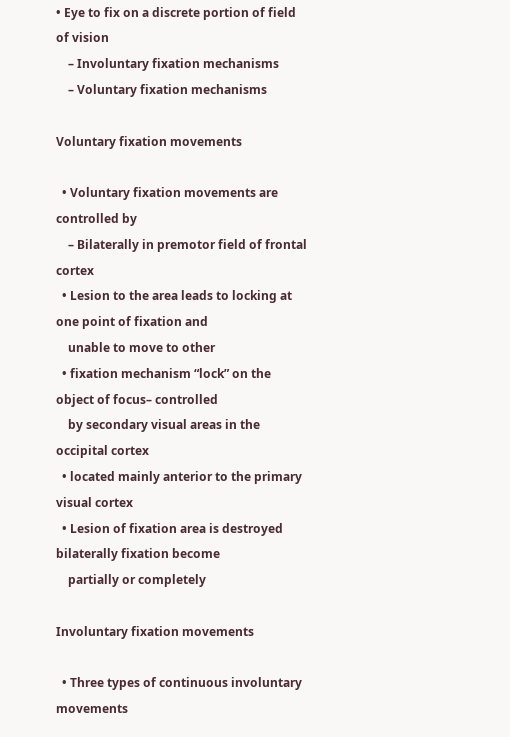• Eye to fix on a discrete portion of field of vision
    – Involuntary fixation mechanisms
    – Voluntary fixation mechanisms

Voluntary fixation movements

  • Voluntary fixation movements are controlled by
    – Bilaterally in premotor field of frontal cortex
  • Lesion to the area leads to locking at one point of fixation and
    unable to move to other
  • fixation mechanism “lock” on the object of focus– controlled
    by secondary visual areas in the occipital cortex
  • located mainly anterior to the primary visual cortex
  • Lesion of fixation area is destroyed bilaterally fixation become
    partially or completely

Involuntary fixation movements

  • Three types of continuous involuntary movements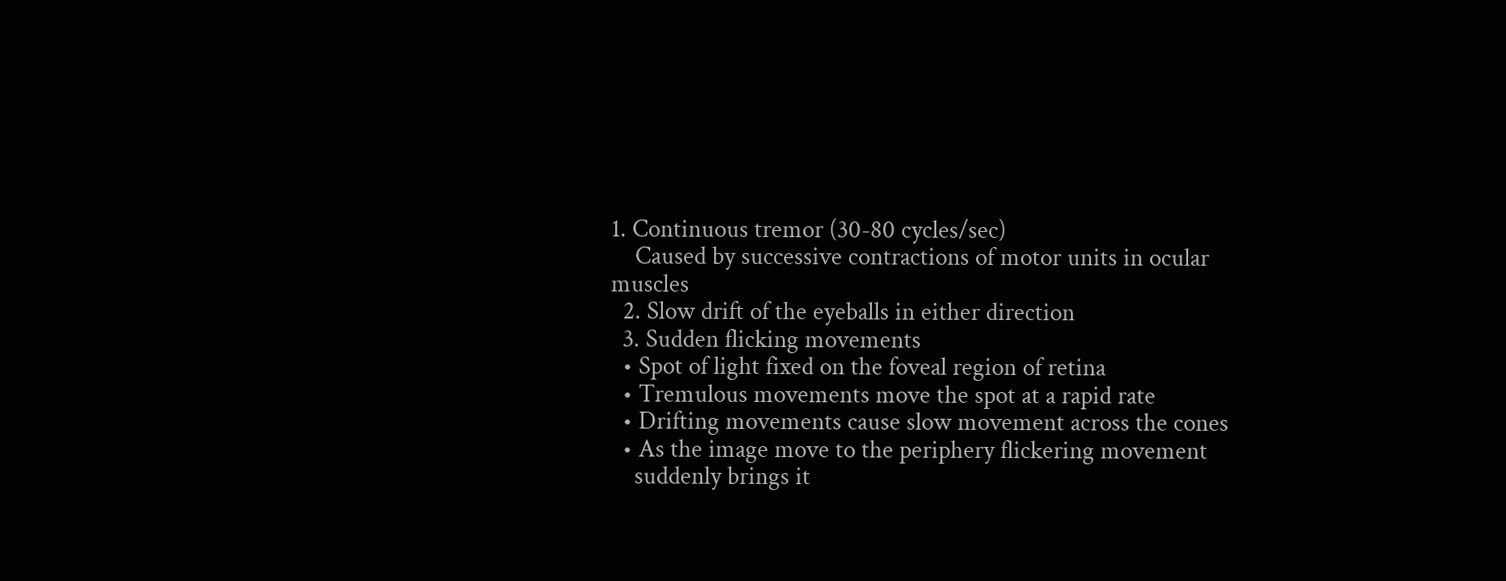1. Continuous tremor (30-80 cycles/sec)
    Caused by successive contractions of motor units in ocular muscles
  2. Slow drift of the eyeballs in either direction
  3. Sudden flicking movements
  • Spot of light fixed on the foveal region of retina
  • Tremulous movements move the spot at a rapid rate
  • Drifting movements cause slow movement across the cones
  • As the image move to the periphery flickering movement
    suddenly brings it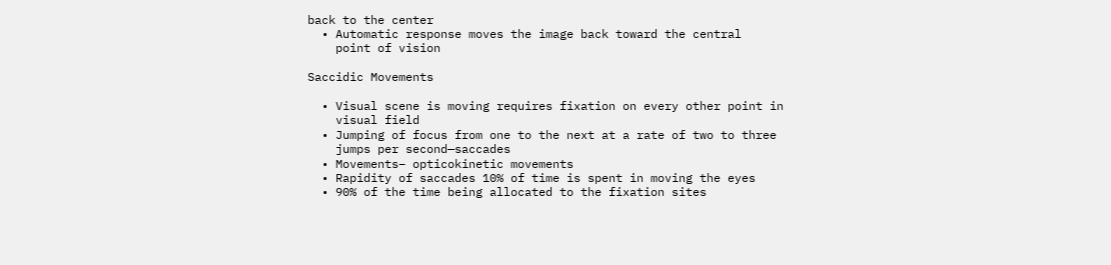back to the center
  • Automatic response moves the image back toward the central
    point of vision

Saccidic Movements

  • Visual scene is moving requires fixation on every other point in
    visual field
  • Jumping of focus from one to the next at a rate of two to three
    jumps per second—saccades
  • Movements– opticokinetic movements
  • Rapidity of saccades 10% of time is spent in moving the eyes
  • 90% of the time being allocated to the fixation sites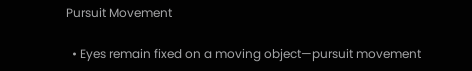Pursuit Movement

  • Eyes remain fixed on a moving object—pursuit movement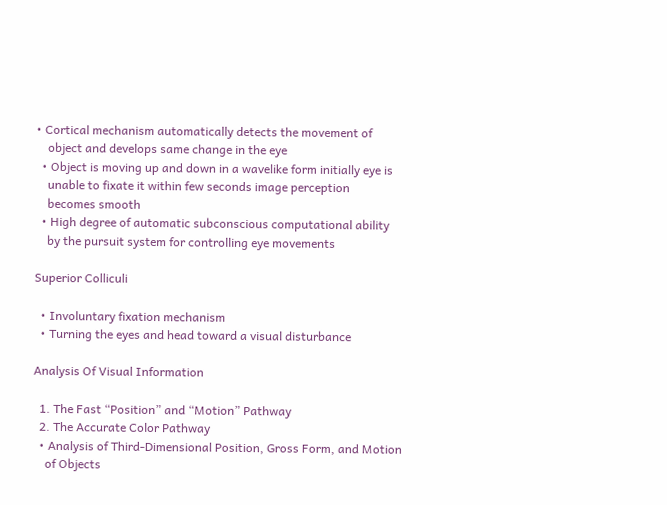• Cortical mechanism automatically detects the movement of
    object and develops same change in the eye
  • Object is moving up and down in a wavelike form initially eye is
    unable to fixate it within few seconds image perception
    becomes smooth
  • High degree of automatic subconscious computational ability
    by the pursuit system for controlling eye movements

Superior Colliculi

  • Involuntary fixation mechanism
  • Turning the eyes and head toward a visual disturbance

Analysis Of Visual Information

  1. The Fast “Position” and “Motion” Pathway
  2. The Accurate Color Pathway
  • Analysis of Third-Dimensional Position, Gross Form, and Motion
    of Objects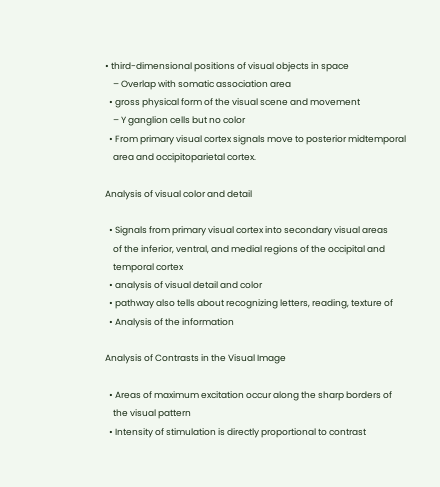• third-dimensional positions of visual objects in space
    – Overlap with somatic association area
  • gross physical form of the visual scene and movement
    – Y ganglion cells but no color
  • From primary visual cortex signals move to posterior midtemporal
    area and occipitoparietal cortex.

Analysis of visual color and detail

  • Signals from primary visual cortex into secondary visual areas
    of the inferior, ventral, and medial regions of the occipital and
    temporal cortex
  • analysis of visual detail and color
  • pathway also tells about recognizing letters, reading, texture of
  • Analysis of the information

Analysis of Contrasts in the Visual Image

  • Areas of maximum excitation occur along the sharp borders of
    the visual pattern
  • Intensity of stimulation is directly proportional to contrast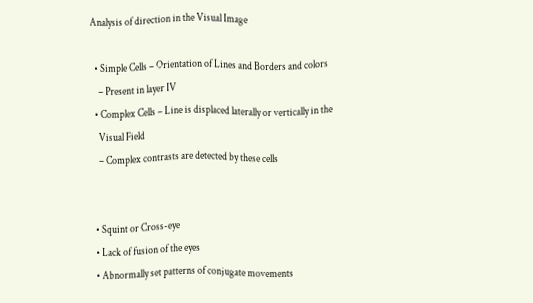Analysis of direction in the Visual Image

  • Simple Cells – Orientation of Lines and Borders and colors
    – Present in layer IV
  • Complex Cells – Line is displaced laterally or vertically in the
    Visual Field
    – Complex contrasts are detected by these cells


  • Squint or Cross-eye
  • Lack of fusion of the eyes
  • Abnormally set patterns of conjugate movements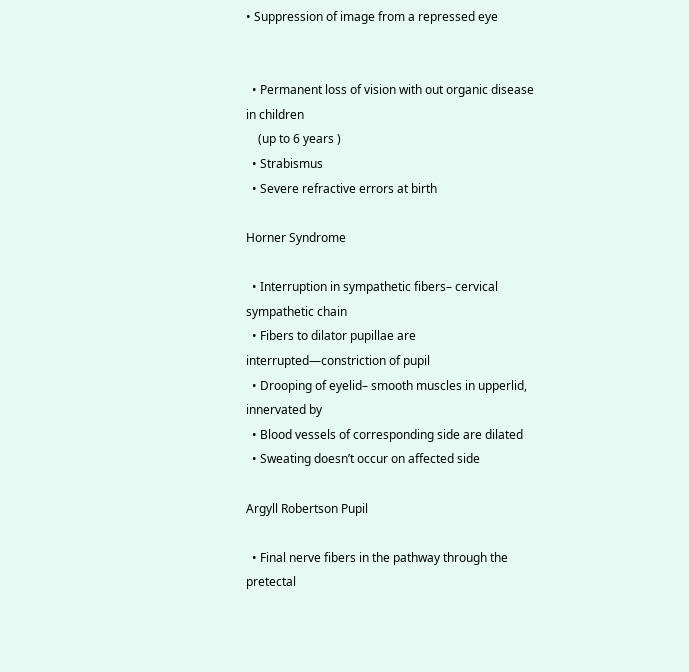• Suppression of image from a repressed eye


  • Permanent loss of vision with out organic disease in children
    (up to 6 years )
  • Strabismus
  • Severe refractive errors at birth

Horner Syndrome

  • Interruption in sympathetic fibers– cervical sympathetic chain
  • Fibers to dilator pupillae are interrupted—constriction of pupil
  • Drooping of eyelid– smooth muscles in upperlid, innervated by
  • Blood vessels of corresponding side are dilated
  • Sweating doesn’t occur on affected side

Argyll Robertson Pupil

  • Final nerve fibers in the pathway through the pretectal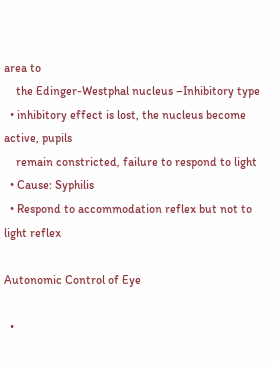area to
    the Edinger-Westphal nucleus –Inhibitory type
  • inhibitory effect is lost, the nucleus become active, pupils
    remain constricted, failure to respond to light
  • Cause: Syphilis
  • Respond to accommodation reflex but not to light reflex

Autonomic Control of Eye

  •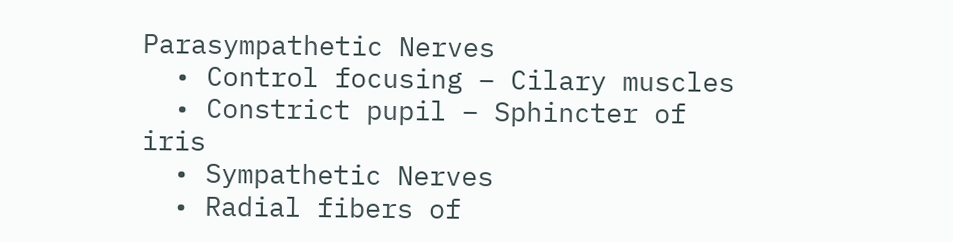Parasympathetic Nerves
  • Control focusing – Cilary muscles
  • Constrict pupil – Sphincter of iris
  • Sympathetic Nerves
  • Radial fibers of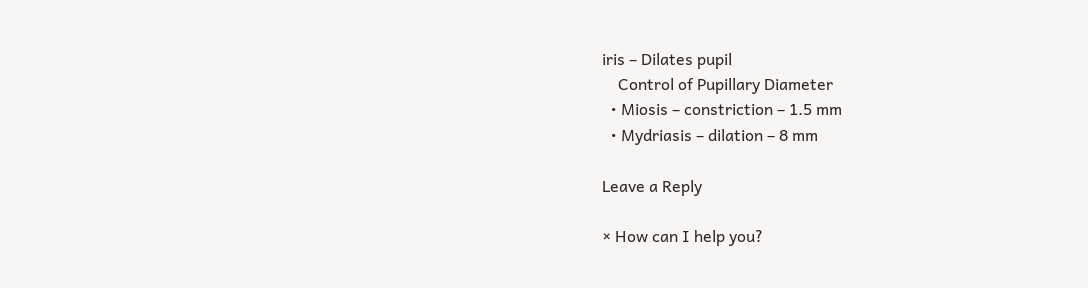iris – Dilates pupil
    Control of Pupillary Diameter
  • Miosis – constriction – 1.5 mm
  • Mydriasis – dilation – 8 mm

Leave a Reply

× How can I help you?